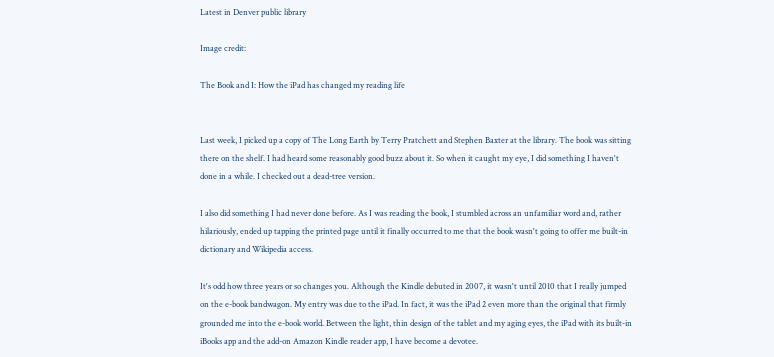Latest in Denver public library

Image credit:

The Book and I: How the iPad has changed my reading life


Last week, I picked up a copy of The Long Earth by Terry Pratchett and Stephen Baxter at the library. The book was sitting there on the shelf. I had heard some reasonably good buzz about it. So when it caught my eye, I did something I haven't done in a while. I checked out a dead-tree version.

I also did something I had never done before. As I was reading the book, I stumbled across an unfamiliar word and, rather hilariously, ended up tapping the printed page until it finally occurred to me that the book wasn't going to offer me built-in dictionary and Wikipedia access.

It's odd how three years or so changes you. Although the Kindle debuted in 2007, it wasn't until 2010 that I really jumped on the e-book bandwagon. My entry was due to the iPad. In fact, it was the iPad 2 even more than the original that firmly grounded me into the e-book world. Between the light, thin design of the tablet and my aging eyes, the iPad with its built-in iBooks app and the add-on Amazon Kindle reader app, I have become a devotee.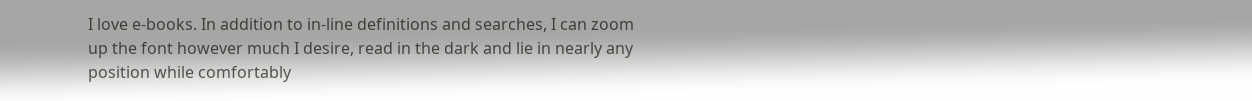I love e-books. In addition to in-line definitions and searches, I can zoom up the font however much I desire, read in the dark and lie in nearly any position while comfortably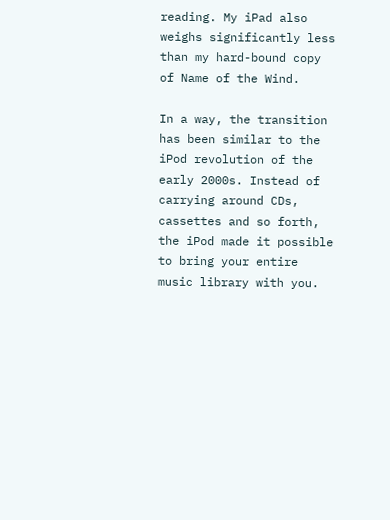reading. My iPad also weighs significantly less than my hard-bound copy of Name of the Wind.

In a way, the transition has been similar to the iPod revolution of the early 2000s. Instead of carrying around CDs, cassettes and so forth, the iPod made it possible to bring your entire music library with you.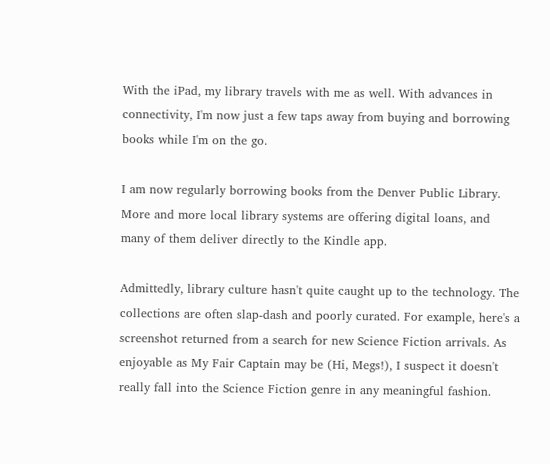With the iPad, my library travels with me as well. With advances in connectivity, I'm now just a few taps away from buying and borrowing books while I'm on the go.

I am now regularly borrowing books from the Denver Public Library. More and more local library systems are offering digital loans, and many of them deliver directly to the Kindle app.

Admittedly, library culture hasn't quite caught up to the technology. The collections are often slap-dash and poorly curated. For example, here's a screenshot returned from a search for new Science Fiction arrivals. As enjoyable as My Fair Captain may be (Hi, Megs!), I suspect it doesn't really fall into the Science Fiction genre in any meaningful fashion.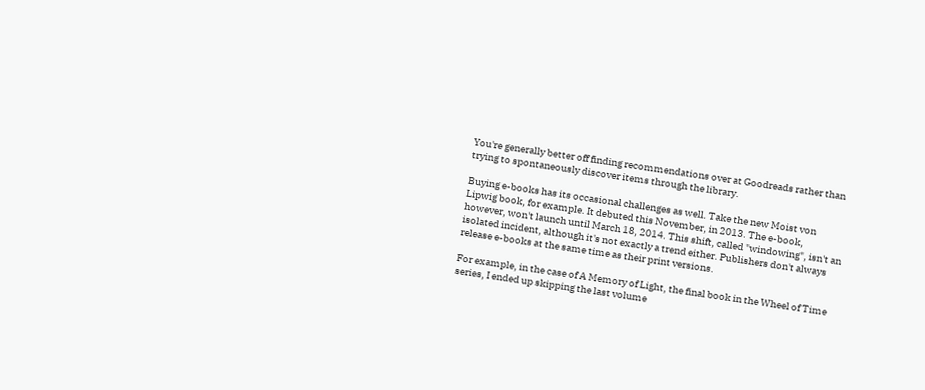You're generally better off finding recommendations over at Goodreads rather than trying to spontaneously discover items through the library.

Buying e-books has its occasional challenges as well. Take the new Moist von Lipwig book, for example. It debuted this November, in 2013. The e-book, however, won't launch until March 18, 2014. This shift, called "windowing", isn't an isolated incident, although it's not exactly a trend either. Publishers don't always release e-books at the same time as their print versions.

For example, in the case of A Memory of Light, the final book in the Wheel of Time series, I ended up skipping the last volume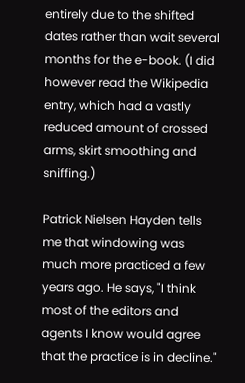entirely due to the shifted dates rather than wait several months for the e-book. (I did however read the Wikipedia entry, which had a vastly reduced amount of crossed arms, skirt smoothing and sniffing.)

Patrick Nielsen Hayden tells me that windowing was much more practiced a few years ago. He says, "I think most of the editors and agents I know would agree that the practice is in decline."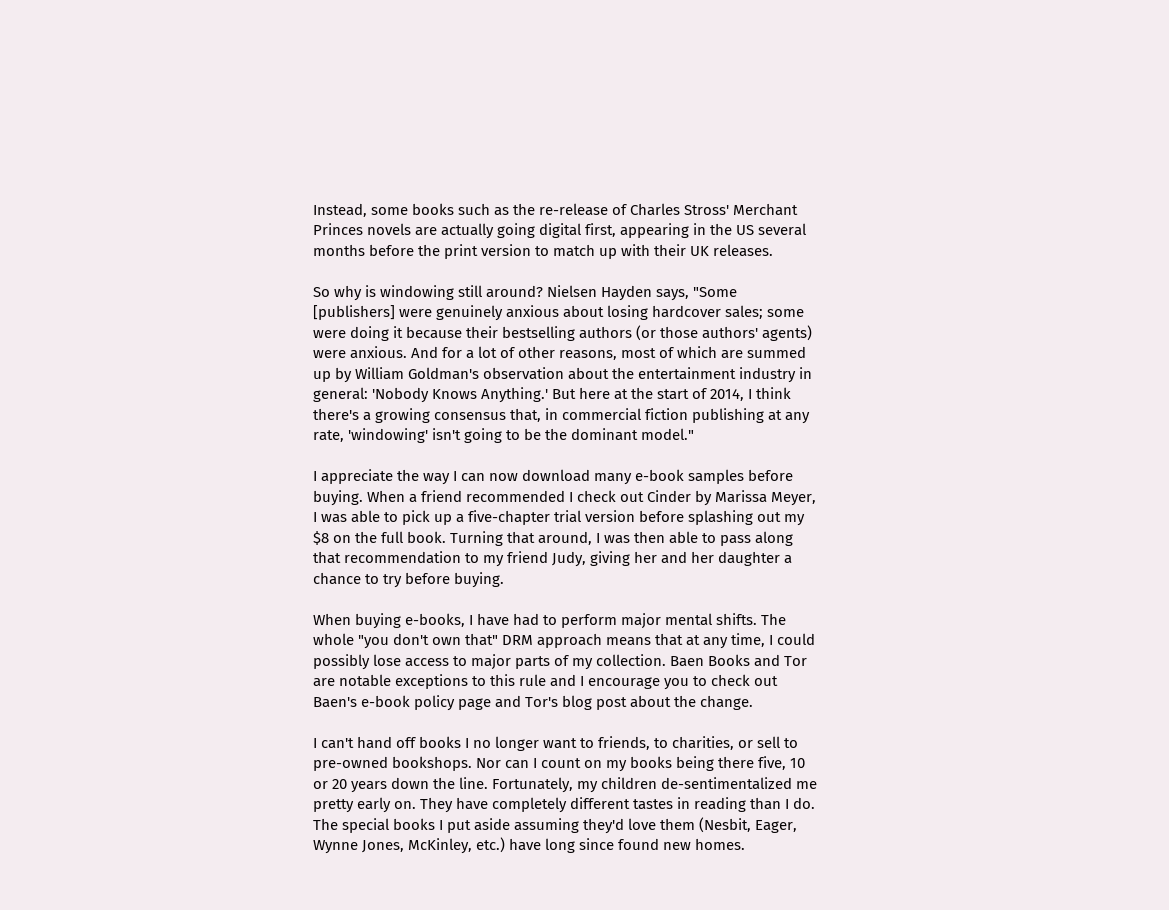Instead, some books such as the re-release of Charles Stross' Merchant Princes novels are actually going digital first, appearing in the US several months before the print version to match up with their UK releases.

So why is windowing still around? Nielsen Hayden says, "Some [publishers] were genuinely anxious about losing hardcover sales; some were doing it because their bestselling authors (or those authors' agents) were anxious. And for a lot of other reasons, most of which are summed up by William Goldman's observation about the entertainment industry in general: 'Nobody Knows Anything.' But here at the start of 2014, I think there's a growing consensus that, in commercial fiction publishing at any rate, 'windowing' isn't going to be the dominant model."

I appreciate the way I can now download many e-book samples before buying. When a friend recommended I check out Cinder by Marissa Meyer, I was able to pick up a five-chapter trial version before splashing out my $8 on the full book. Turning that around, I was then able to pass along that recommendation to my friend Judy, giving her and her daughter a chance to try before buying.

When buying e-books, I have had to perform major mental shifts. The whole "you don't own that" DRM approach means that at any time, I could possibly lose access to major parts of my collection. Baen Books and Tor are notable exceptions to this rule and I encourage you to check out Baen's e-book policy page and Tor's blog post about the change.

I can't hand off books I no longer want to friends, to charities, or sell to pre-owned bookshops. Nor can I count on my books being there five, 10 or 20 years down the line. Fortunately, my children de-sentimentalized me pretty early on. They have completely different tastes in reading than I do. The special books I put aside assuming they'd love them (Nesbit, Eager, Wynne Jones, McKinley, etc.) have long since found new homes.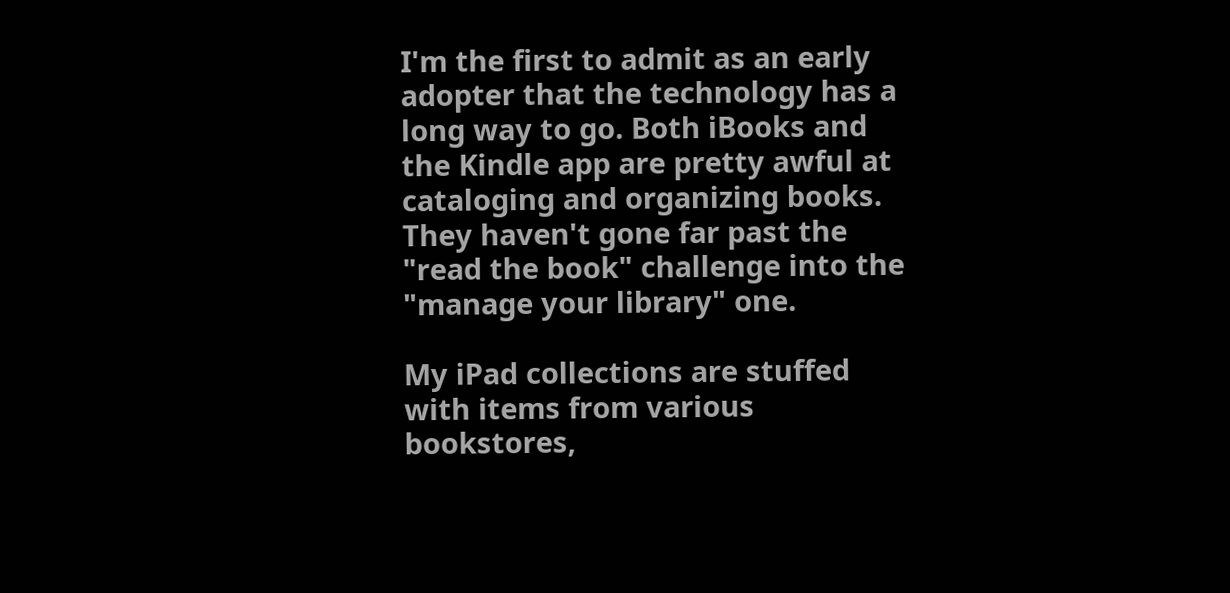I'm the first to admit as an early adopter that the technology has a long way to go. Both iBooks and the Kindle app are pretty awful at cataloging and organizing books. They haven't gone far past the "read the book" challenge into the "manage your library" one.

My iPad collections are stuffed with items from various bookstores,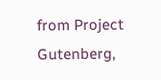from Project Gutenberg,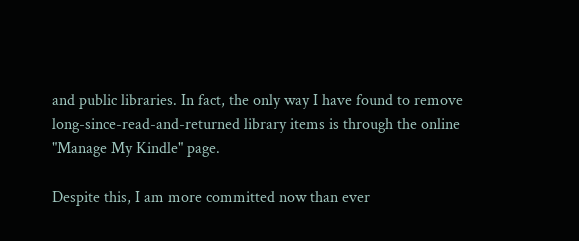and public libraries. In fact, the only way I have found to remove long-since-read-and-returned library items is through the online "Manage My Kindle" page.

Despite this, I am more committed now than ever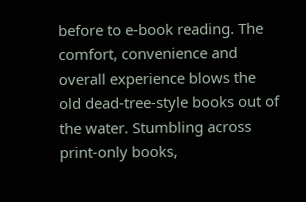before to e-book reading. The comfort, convenience and overall experience blows the old dead-tree-style books out of the water. Stumbling across print-only books,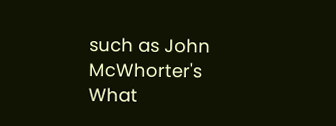such as John McWhorter's What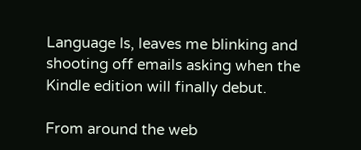Language Is, leaves me blinking and shooting off emails asking when the Kindle edition will finally debut.

From around the web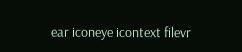ear iconeye icontext filevr